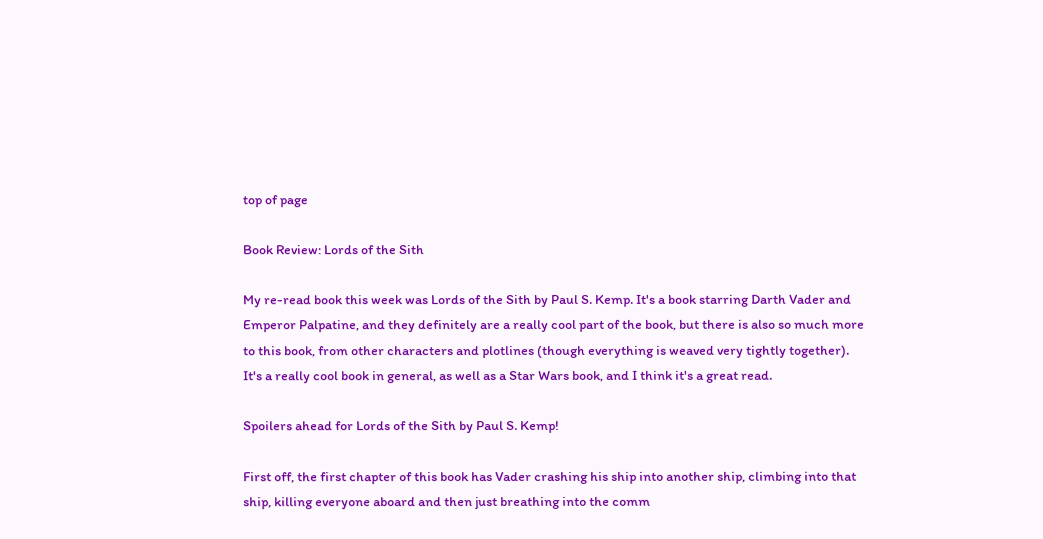top of page

Book Review: Lords of the Sith

My re-read book this week was Lords of the Sith by Paul S. Kemp. It's a book starring Darth Vader and Emperor Palpatine, and they definitely are a really cool part of the book, but there is also so much more to this book, from other characters and plotlines (though everything is weaved very tightly together). It's a really cool book in general, as well as a Star Wars book, and I think it's a great read.

Spoilers ahead for Lords of the Sith by Paul S. Kemp!

First off, the first chapter of this book has Vader crashing his ship into another ship, climbing into that ship, killing everyone aboard and then just breathing into the comm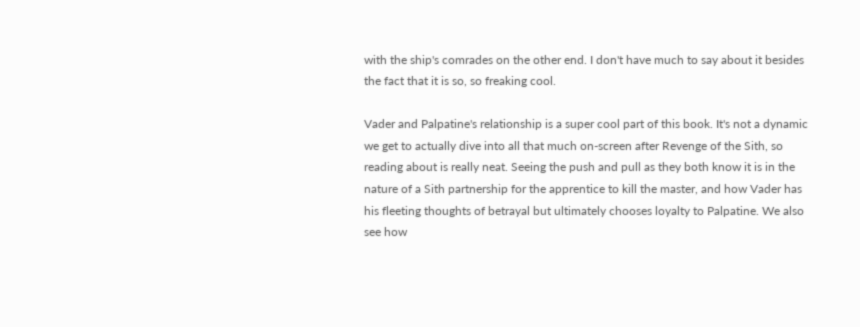with the ship's comrades on the other end. I don't have much to say about it besides the fact that it is so, so freaking cool.

Vader and Palpatine's relationship is a super cool part of this book. It's not a dynamic we get to actually dive into all that much on-screen after Revenge of the Sith, so reading about is really neat. Seeing the push and pull as they both know it is in the nature of a Sith partnership for the apprentice to kill the master, and how Vader has his fleeting thoughts of betrayal but ultimately chooses loyalty to Palpatine. We also see how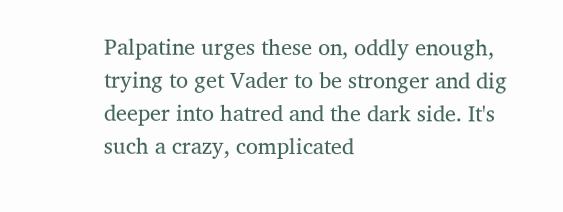Palpatine urges these on, oddly enough, trying to get Vader to be stronger and dig deeper into hatred and the dark side. It's such a crazy, complicated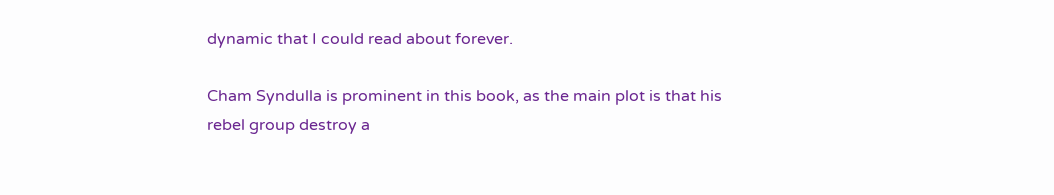dynamic that I could read about forever.

Cham Syndulla is prominent in this book, as the main plot is that his rebel group destroy a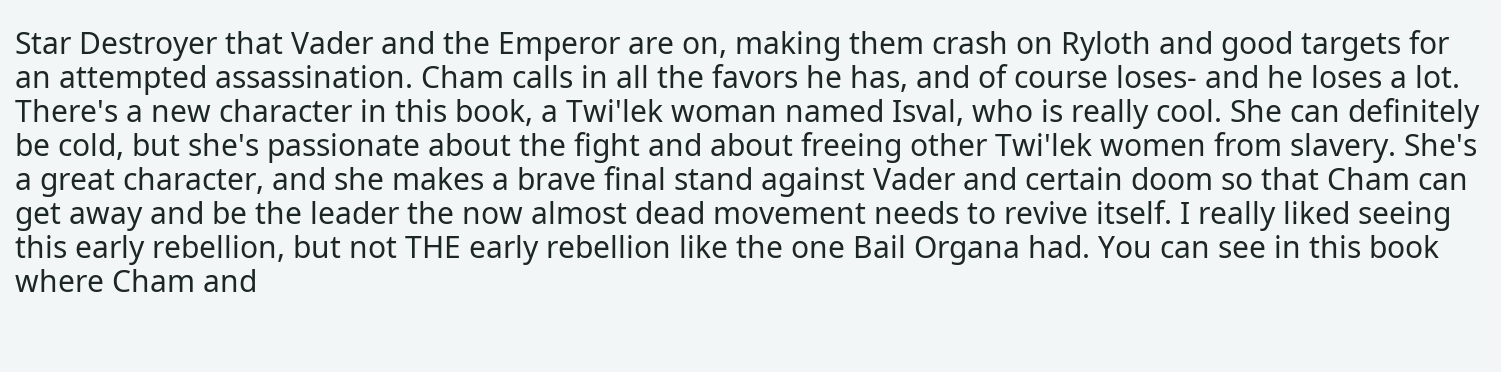Star Destroyer that Vader and the Emperor are on, making them crash on Ryloth and good targets for an attempted assassination. Cham calls in all the favors he has, and of course loses- and he loses a lot. There's a new character in this book, a Twi'lek woman named Isval, who is really cool. She can definitely be cold, but she's passionate about the fight and about freeing other Twi'lek women from slavery. She's a great character, and she makes a brave final stand against Vader and certain doom so that Cham can get away and be the leader the now almost dead movement needs to revive itself. I really liked seeing this early rebellion, but not THE early rebellion like the one Bail Organa had. You can see in this book where Cham and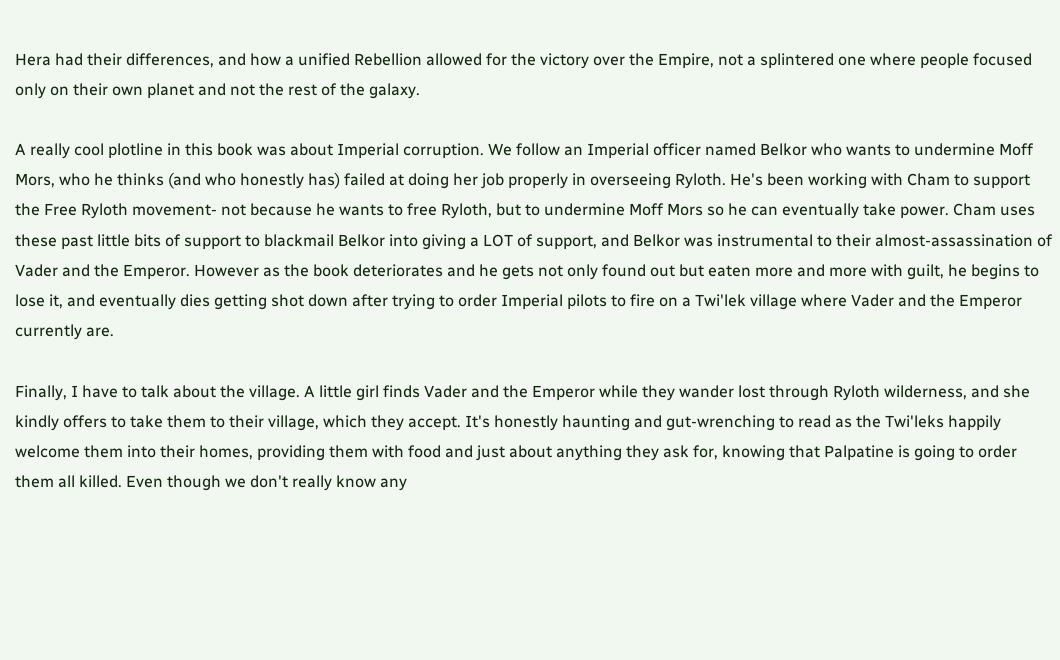Hera had their differences, and how a unified Rebellion allowed for the victory over the Empire, not a splintered one where people focused only on their own planet and not the rest of the galaxy.

A really cool plotline in this book was about Imperial corruption. We follow an Imperial officer named Belkor who wants to undermine Moff Mors, who he thinks (and who honestly has) failed at doing her job properly in overseeing Ryloth. He's been working with Cham to support the Free Ryloth movement- not because he wants to free Ryloth, but to undermine Moff Mors so he can eventually take power. Cham uses these past little bits of support to blackmail Belkor into giving a LOT of support, and Belkor was instrumental to their almost-assassination of Vader and the Emperor. However as the book deteriorates and he gets not only found out but eaten more and more with guilt, he begins to lose it, and eventually dies getting shot down after trying to order Imperial pilots to fire on a Twi'lek village where Vader and the Emperor currently are.

Finally, I have to talk about the village. A little girl finds Vader and the Emperor while they wander lost through Ryloth wilderness, and she kindly offers to take them to their village, which they accept. It's honestly haunting and gut-wrenching to read as the Twi'leks happily welcome them into their homes, providing them with food and just about anything they ask for, knowing that Palpatine is going to order them all killed. Even though we don't really know any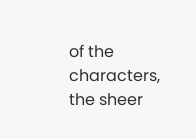of the characters, the sheer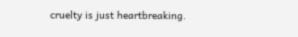cruelty is just heartbreaking.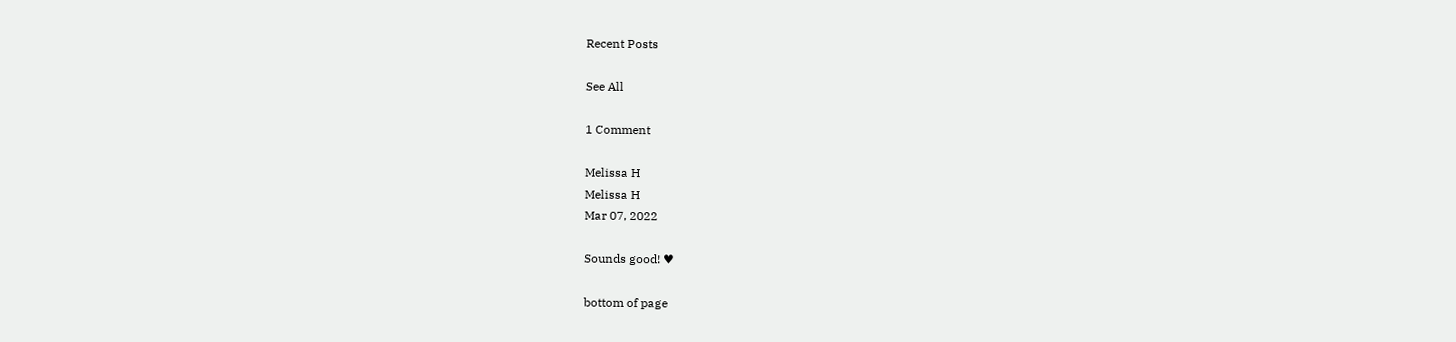Recent Posts

See All

1 Comment

Melissa H
Melissa H
Mar 07, 2022

Sounds good! ♥

bottom of page